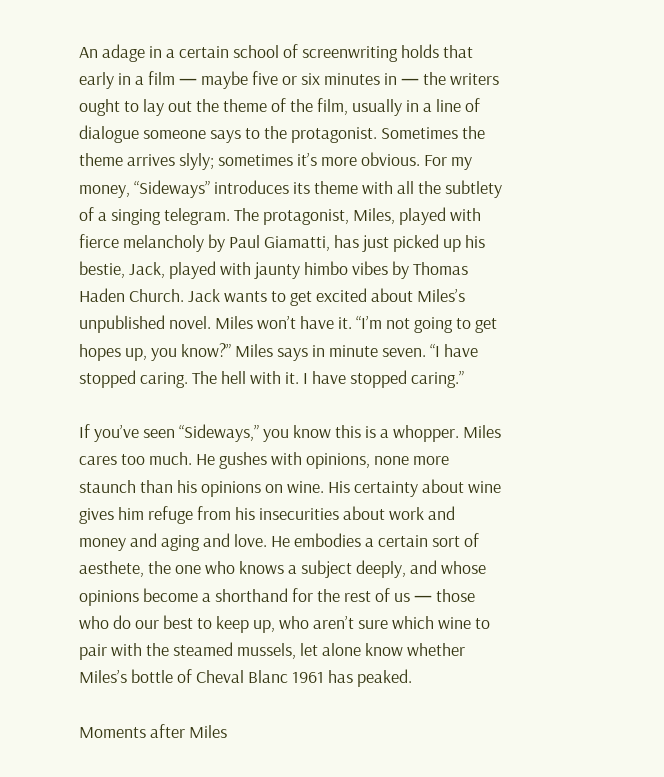An adage in a certain school of screenwriting holds that early in a film — maybe five or six minutes in — the writers ought to lay out the theme of the film, usually in a line of dialogue someone says to the protagonist. Sometimes the theme arrives slyly; sometimes it’s more obvious. For my money, “Sideways” introduces its theme with all the subtlety of a singing telegram. The protagonist, Miles, played with fierce melancholy by Paul Giamatti, has just picked up his bestie, Jack, played with jaunty himbo vibes by Thomas Haden Church. Jack wants to get excited about Miles’s unpublished novel. Miles won’t have it. “I’m not going to get hopes up, you know?” Miles says in minute seven. “I have stopped caring. The hell with it. I have stopped caring.”

If you’ve seen “Sideways,” you know this is a whopper. Miles cares too much. He gushes with opinions, none more staunch than his opinions on wine. His certainty about wine gives him refuge from his insecurities about work and money and aging and love. He embodies a certain sort of aesthete, the one who knows a subject deeply, and whose opinions become a shorthand for the rest of us — those who do our best to keep up, who aren’t sure which wine to pair with the steamed mussels, let alone know whether Miles’s bottle of Cheval Blanc 1961 has peaked.

Moments after Miles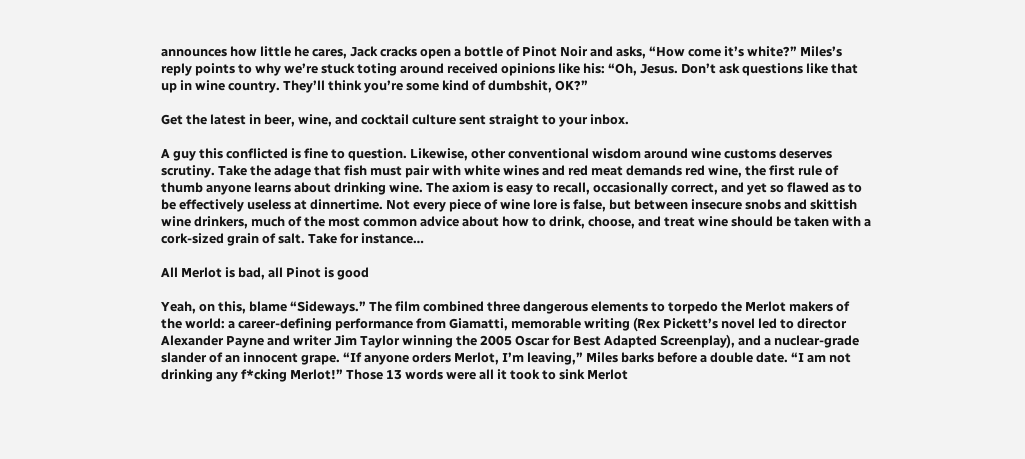announces how little he cares, Jack cracks open a bottle of Pinot Noir and asks, “How come it’s white?” Miles’s reply points to why we’re stuck toting around received opinions like his: “Oh, Jesus. Don’t ask questions like that up in wine country. They’ll think you’re some kind of dumbshit, OK?”

Get the latest in beer, wine, and cocktail culture sent straight to your inbox.

A guy this conflicted is fine to question. Likewise, other conventional wisdom around wine customs deserves scrutiny. Take the adage that fish must pair with white wines and red meat demands red wine, the first rule of thumb anyone learns about drinking wine. The axiom is easy to recall, occasionally correct, and yet so flawed as to be effectively useless at dinnertime. Not every piece of wine lore is false, but between insecure snobs and skittish wine drinkers, much of the most common advice about how to drink, choose, and treat wine should be taken with a cork-sized grain of salt. Take for instance…

All Merlot is bad, all Pinot is good

Yeah, on this, blame “Sideways.” The film combined three dangerous elements to torpedo the Merlot makers of the world: a career-defining performance from Giamatti, memorable writing (Rex Pickett’s novel led to director Alexander Payne and writer Jim Taylor winning the 2005 Oscar for Best Adapted Screenplay), and a nuclear-grade slander of an innocent grape. “If anyone orders Merlot, I’m leaving,” Miles barks before a double date. “I am not drinking any f*cking Merlot!” Those 13 words were all it took to sink Merlot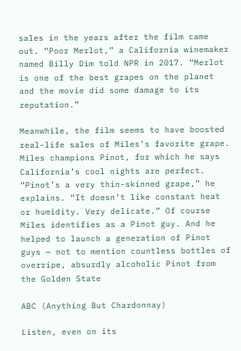sales in the years after the film came out. “Poor Merlot,” a California winemaker named Billy Dim told NPR in 2017. “Merlot is one of the best grapes on the planet and the movie did some damage to its reputation.”

Meanwhile, the film seems to have boosted real-life sales of Miles’s favorite grape. Miles champions Pinot, for which he says California’s cool nights are perfect. “Pinot’s a very thin-skinned grape,” he explains. “It doesn’t like constant heat or humidity. Very delicate.” Of course Miles identifies as a Pinot guy. And he helped to launch a generation of Pinot guys — not to mention countless bottles of overripe, absurdly alcoholic Pinot from the Golden State

ABC (Anything But Chardonnay)

Listen, even on its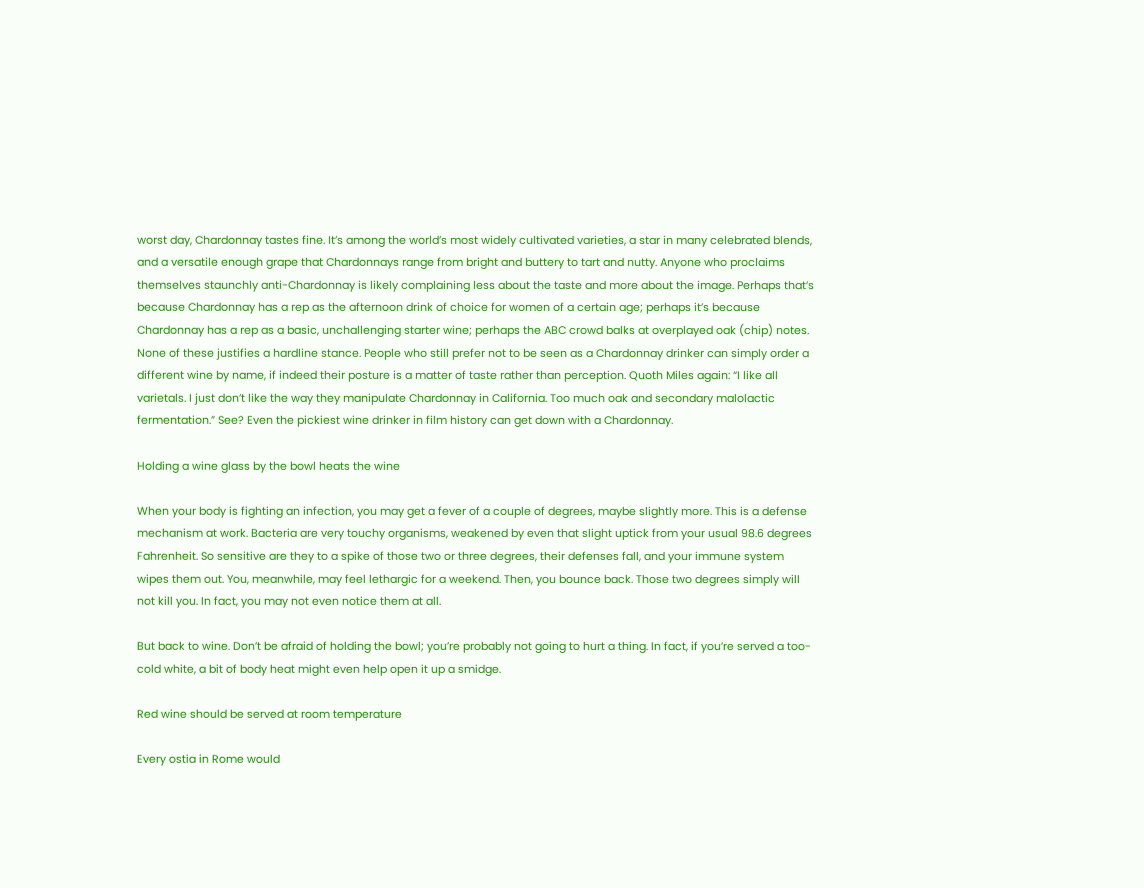worst day, Chardonnay tastes fine. It’s among the world’s most widely cultivated varieties, a star in many celebrated blends, and a versatile enough grape that Chardonnays range from bright and buttery to tart and nutty. Anyone who proclaims themselves staunchly anti-Chardonnay is likely complaining less about the taste and more about the image. Perhaps that’s because Chardonnay has a rep as the afternoon drink of choice for women of a certain age; perhaps it’s because Chardonnay has a rep as a basic, unchallenging starter wine; perhaps the ABC crowd balks at overplayed oak (chip) notes. None of these justifies a hardline stance. People who still prefer not to be seen as a Chardonnay drinker can simply order a different wine by name, if indeed their posture is a matter of taste rather than perception. Quoth Miles again: “I like all varietals. I just don’t like the way they manipulate Chardonnay in California. Too much oak and secondary malolactic fermentation.” See? Even the pickiest wine drinker in film history can get down with a Chardonnay.

Holding a wine glass by the bowl heats the wine

When your body is fighting an infection, you may get a fever of a couple of degrees, maybe slightly more. This is a defense mechanism at work. Bacteria are very touchy organisms, weakened by even that slight uptick from your usual 98.6 degrees Fahrenheit. So sensitive are they to a spike of those two or three degrees, their defenses fall, and your immune system wipes them out. You, meanwhile, may feel lethargic for a weekend. Then, you bounce back. Those two degrees simply will not kill you. In fact, you may not even notice them at all.

But back to wine. Don’t be afraid of holding the bowl; you’re probably not going to hurt a thing. In fact, if you’re served a too-cold white, a bit of body heat might even help open it up a smidge.

Red wine should be served at room temperature

Every ostia in Rome would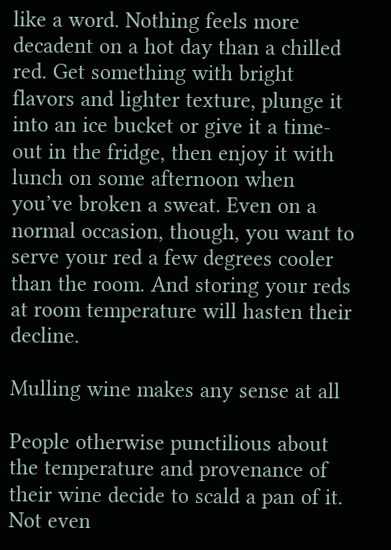like a word. Nothing feels more decadent on a hot day than a chilled red. Get something with bright flavors and lighter texture, plunge it into an ice bucket or give it a time-out in the fridge, then enjoy it with lunch on some afternoon when you’ve broken a sweat. Even on a normal occasion, though, you want to serve your red a few degrees cooler than the room. And storing your reds at room temperature will hasten their decline.

Mulling wine makes any sense at all

People otherwise punctilious about the temperature and provenance of their wine decide to scald a pan of it. Not even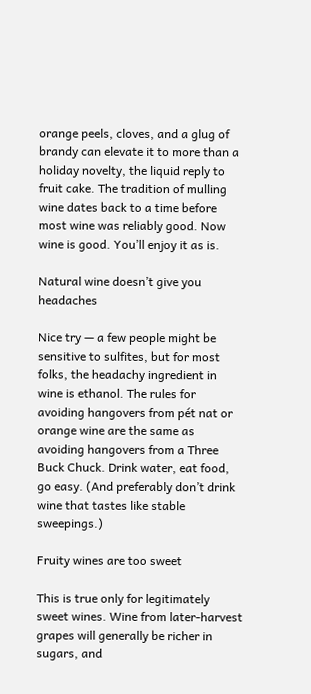orange peels, cloves, and a glug of brandy can elevate it to more than a holiday novelty, the liquid reply to fruit cake. The tradition of mulling wine dates back to a time before most wine was reliably good. Now wine is good. You’ll enjoy it as is.

Natural wine doesn’t give you headaches

Nice try — a few people might be sensitive to sulfites, but for most folks, the headachy ingredient in wine is ethanol. The rules for avoiding hangovers from pét nat or orange wine are the same as avoiding hangovers from a Three Buck Chuck. Drink water, eat food, go easy. (And preferably don’t drink wine that tastes like stable sweepings.)

Fruity wines are too sweet

This is true only for legitimately sweet wines. Wine from later-harvest grapes will generally be richer in sugars, and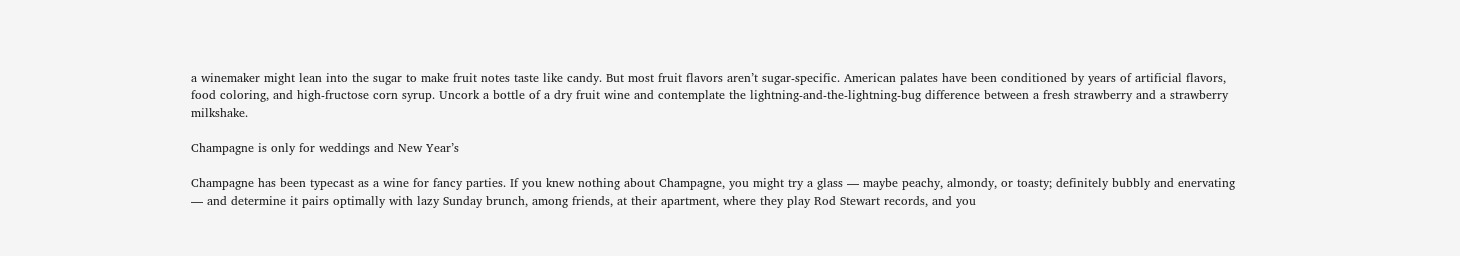a winemaker might lean into the sugar to make fruit notes taste like candy. But most fruit flavors aren’t sugar-specific. American palates have been conditioned by years of artificial flavors, food coloring, and high-fructose corn syrup. Uncork a bottle of a dry fruit wine and contemplate the lightning-and-the-lightning-bug difference between a fresh strawberry and a strawberry milkshake.

Champagne is only for weddings and New Year’s

Champagne has been typecast as a wine for fancy parties. If you knew nothing about Champagne, you might try a glass — maybe peachy, almondy, or toasty; definitely bubbly and enervating — and determine it pairs optimally with lazy Sunday brunch, among friends, at their apartment, where they play Rod Stewart records, and you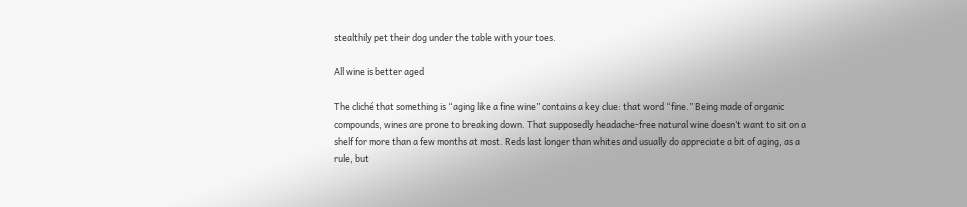stealthily pet their dog under the table with your toes.

All wine is better aged

The cliché that something is “aging like a fine wine” contains a key clue: that word “fine.” Being made of organic compounds, wines are prone to breaking down. That supposedly headache-free natural wine doesn’t want to sit on a shelf for more than a few months at most. Reds last longer than whites and usually do appreciate a bit of aging, as a rule, but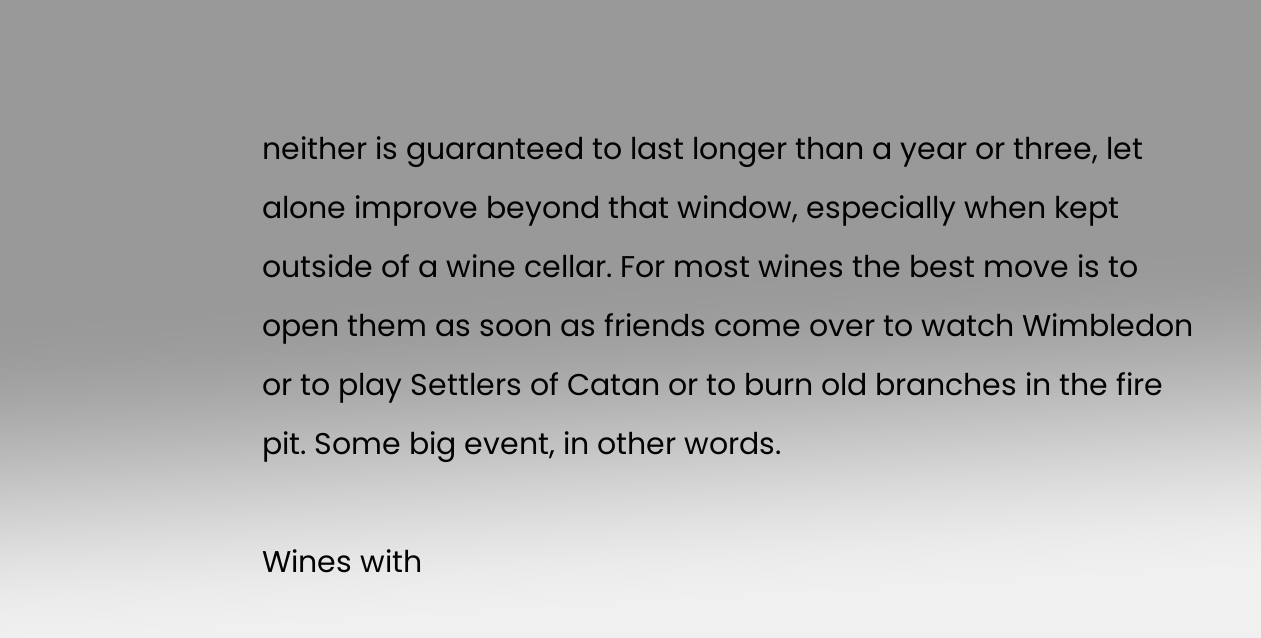neither is guaranteed to last longer than a year or three, let alone improve beyond that window, especially when kept outside of a wine cellar. For most wines the best move is to open them as soon as friends come over to watch Wimbledon or to play Settlers of Catan or to burn old branches in the fire pit. Some big event, in other words.

Wines with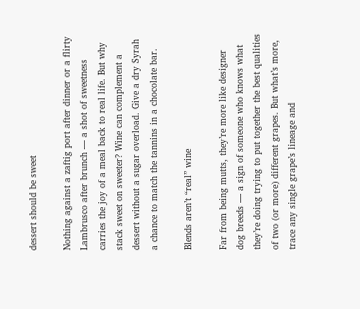dessert should be sweet

Nothing against a zaftig port after dinner or a flirty Lambrusco after brunch — a shot of sweetness carries the joy of a meal back to real life. But why stack sweet on sweeter? Wine can complement a dessert without a sugar overload. Give a dry Syrah a chance to match the tannins in a chocolate bar.

Blends aren’t “real” wine

Far from being mutts, they’re more like designer dog breeds — a sign of someone who knows what they’re doing trying to put together the best qualities of two (or more) different grapes. But what’s more, trace any single grape’s lineage and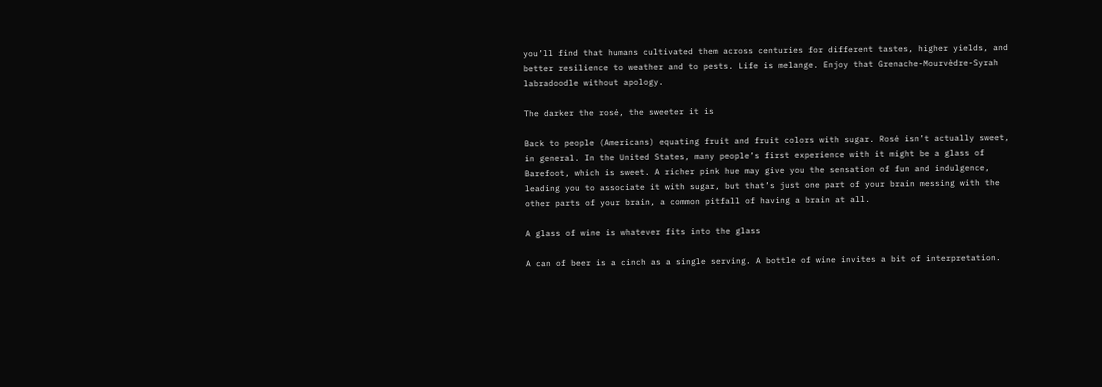you’ll find that humans cultivated them across centuries for different tastes, higher yields, and better resilience to weather and to pests. Life is melange. Enjoy that Grenache-Mourvèdre-Syrah labradoodle without apology.

The darker the rosé, the sweeter it is

Back to people (Americans) equating fruit and fruit colors with sugar. Rosé isn’t actually sweet, in general. In the United States, many people’s first experience with it might be a glass of Barefoot, which is sweet. A richer pink hue may give you the sensation of fun and indulgence, leading you to associate it with sugar, but that’s just one part of your brain messing with the other parts of your brain, a common pitfall of having a brain at all.

A glass of wine is whatever fits into the glass

A can of beer is a cinch as a single serving. A bottle of wine invites a bit of interpretation.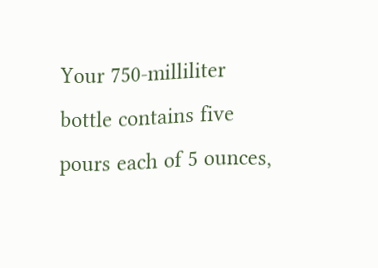Your 750-milliliter bottle contains five pours each of 5 ounces,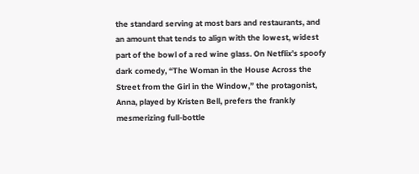the standard serving at most bars and restaurants, and an amount that tends to align with the lowest, widest part of the bowl of a red wine glass. On Netflix’s spoofy dark comedy, “The Woman in the House Across the Street from the Girl in the Window,” the protagonist, Anna, played by Kristen Bell, prefers the frankly mesmerizing full-bottle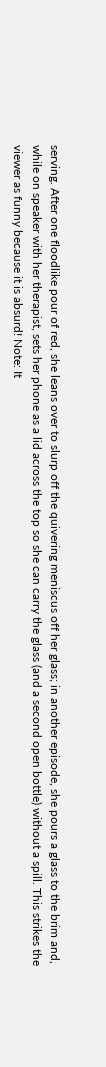serving. After one floodlike pour of red, she leans over to slurp off the quivering meniscus off her glass; in another episode, she pours a glass to the brim and, while on speaker with her therapist, sets her phone as a lid across the top so she can carry the glass (and a second open bottle) without a spill. This strikes the viewer as funny because it is absurd! Note: It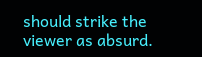should strike the viewer as absurd.